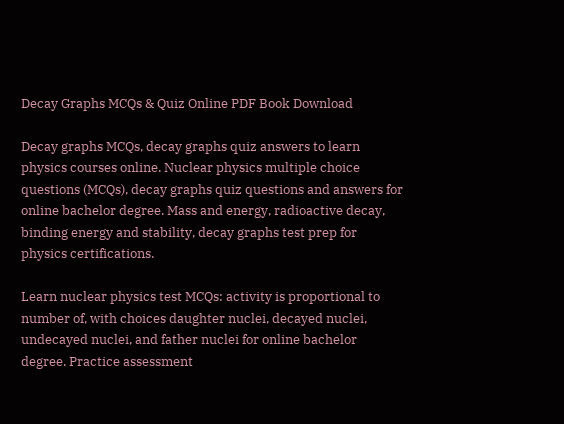Decay Graphs MCQs & Quiz Online PDF Book Download

Decay graphs MCQs, decay graphs quiz answers to learn physics courses online. Nuclear physics multiple choice questions (MCQs), decay graphs quiz questions and answers for online bachelor degree. Mass and energy, radioactive decay, binding energy and stability, decay graphs test prep for physics certifications.

Learn nuclear physics test MCQs: activity is proportional to number of, with choices daughter nuclei, decayed nuclei, undecayed nuclei, and father nuclei for online bachelor degree. Practice assessment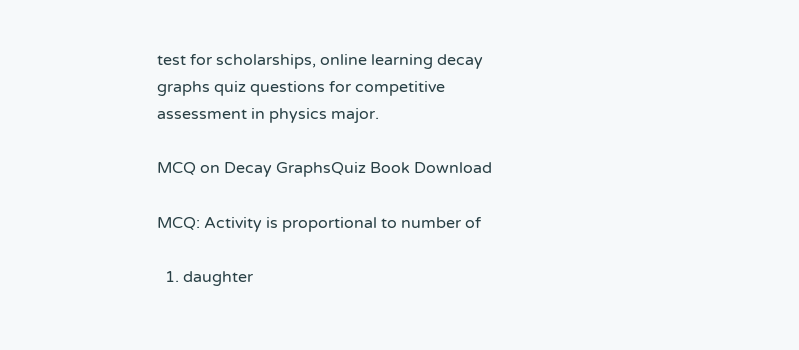test for scholarships, online learning decay graphs quiz questions for competitive assessment in physics major.

MCQ on Decay GraphsQuiz Book Download

MCQ: Activity is proportional to number of

  1. daughter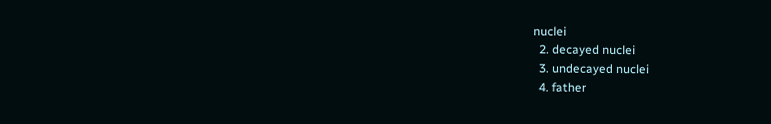nuclei
  2. decayed nuclei
  3. undecayed nuclei
  4. father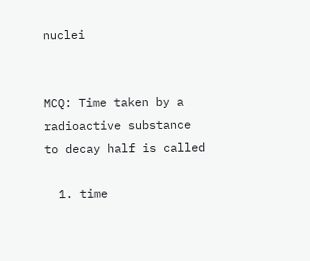nuclei


MCQ: Time taken by a radioactive substance to decay half is called

  1. time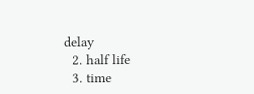delay
  2. half life
  3. time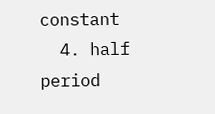constant
  4. half period